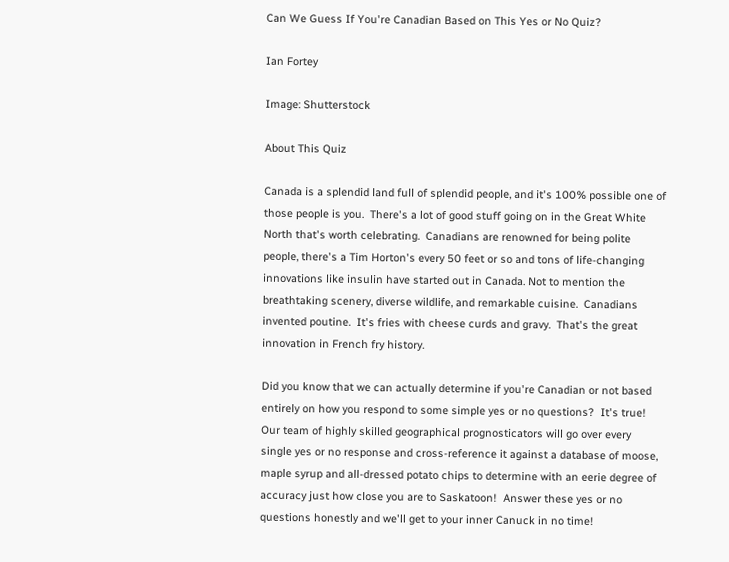Can We Guess If You're Canadian Based on This Yes or No Quiz?

Ian Fortey

Image: Shutterstock

About This Quiz

Canada is a splendid land full of splendid people, and it's 100% possible one of those people is you.  There's a lot of good stuff going on in the Great White North that's worth celebrating.  Canadians are renowned for being polite people, there's a Tim Horton's every 50 feet or so and tons of life-changing innovations like insulin have started out in Canada. Not to mention the breathtaking scenery, diverse wildlife, and remarkable cuisine.  Canadians invented poutine.  It's fries with cheese curds and gravy.  That's the great innovation in French fry history.

Did you know that we can actually determine if you're Canadian or not based entirely on how you respond to some simple yes or no questions?  It's true! Our team of highly skilled geographical prognosticators will go over every single yes or no response and cross-reference it against a database of moose, maple syrup and all-dressed potato chips to determine with an eerie degree of accuracy just how close you are to Saskatoon!  Answer these yes or no questions honestly and we'll get to your inner Canuck in no time!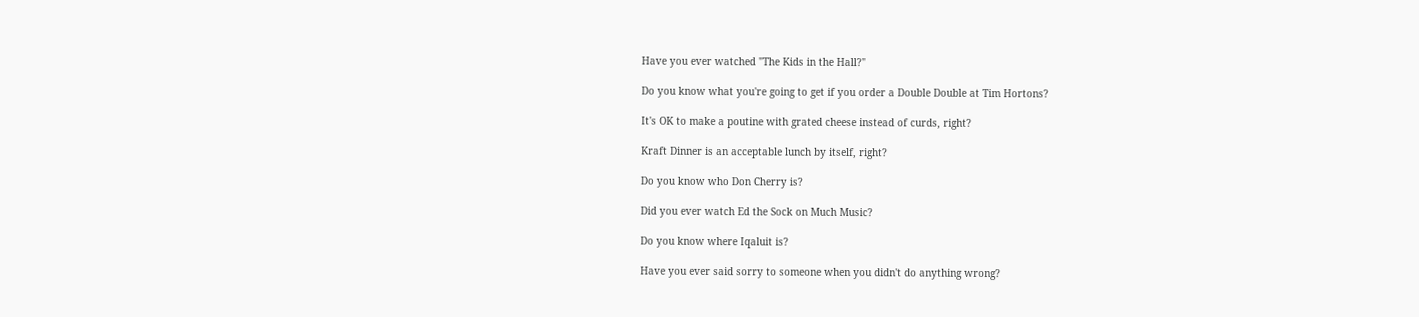Have you ever watched "The Kids in the Hall?"

Do you know what you're going to get if you order a Double Double at Tim Hortons?

It's OK to make a poutine with grated cheese instead of curds, right?

Kraft Dinner is an acceptable lunch by itself, right?

Do you know who Don Cherry is?

Did you ever watch Ed the Sock on Much Music?

Do you know where Iqaluit is?

Have you ever said sorry to someone when you didn't do anything wrong?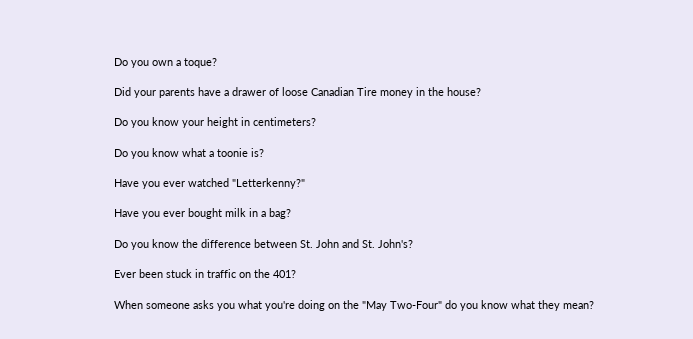Do you own a toque?

Did your parents have a drawer of loose Canadian Tire money in the house?

Do you know your height in centimeters?

Do you know what a toonie is?

Have you ever watched "Letterkenny?"

Have you ever bought milk in a bag?

Do you know the difference between St. John and St. John's?

Ever been stuck in traffic on the 401?

When someone asks you what you're doing on the "May Two-Four" do you know what they mean?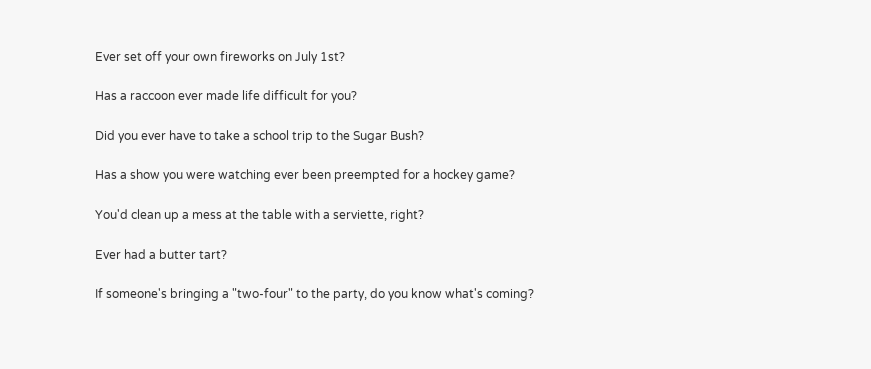Ever set off your own fireworks on July 1st?

Has a raccoon ever made life difficult for you?

Did you ever have to take a school trip to the Sugar Bush?

Has a show you were watching ever been preempted for a hockey game?

You'd clean up a mess at the table with a serviette, right?

Ever had a butter tart?

If someone's bringing a "two-four" to the party, do you know what's coming?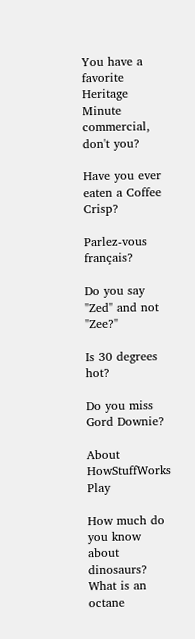You have a favorite Heritage Minute commercial, don't you?

Have you ever eaten a Coffee Crisp?

Parlez-vous français?

Do you say "Zed" and not "Zee?"

Is 30 degrees hot?

Do you miss Gord Downie?

About HowStuffWorks Play

How much do you know about dinosaurs? What is an octane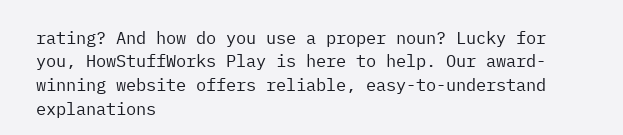rating? And how do you use a proper noun? Lucky for you, HowStuffWorks Play is here to help. Our award-winning website offers reliable, easy-to-understand explanations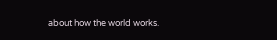about how the world works.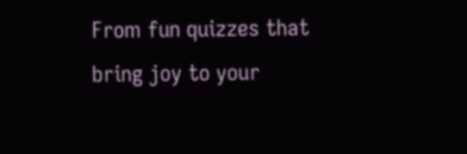From fun quizzes that bring joy to your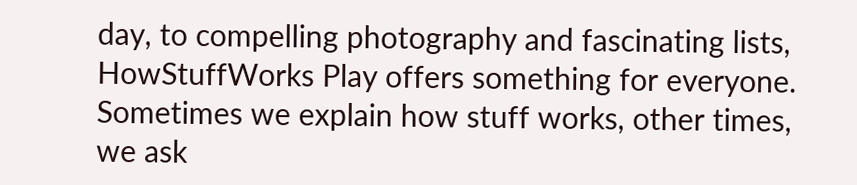day, to compelling photography and fascinating lists, HowStuffWorks Play offers something for everyone. Sometimes we explain how stuff works, other times, we ask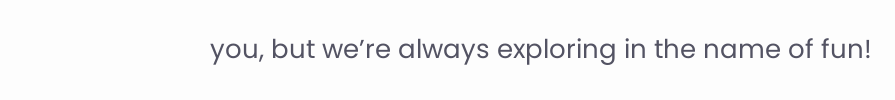you, but we’re always exploring in the name of fun!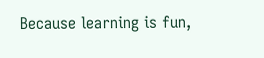Because learning is fun,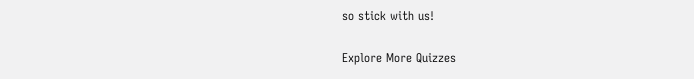so stick with us!

Explore More Quizzes